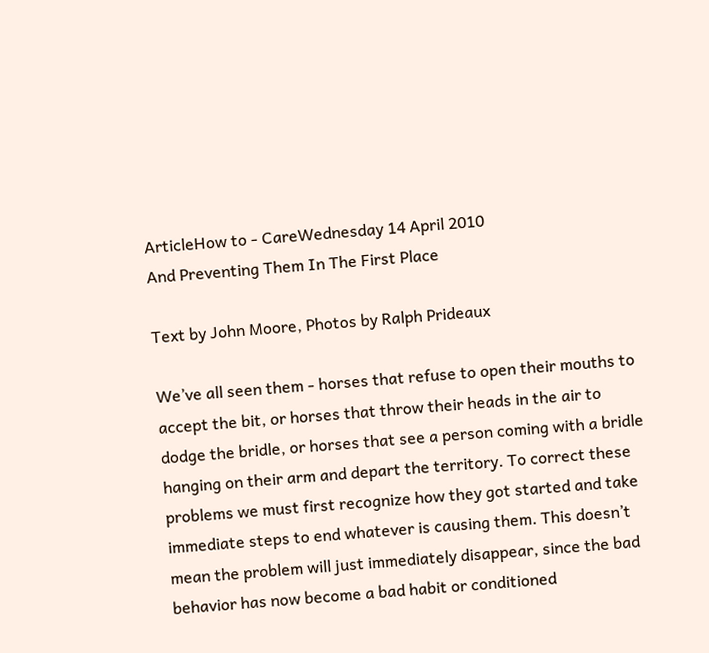ArticleHow to - CareWednesday 14 April 2010
And Preventing Them In The First Place

Text by John Moore, Photos by Ralph Prideaux

We’ve all seen them - horses that refuse to open their mouths to accept the bit, or horses that throw their heads in the air to dodge the bridle, or horses that see a person coming with a bridle hanging on their arm and depart the territory. To correct these problems we must first recognize how they got started and take immediate steps to end whatever is causing them. This doesn’t mean the problem will just immediately disappear, since the bad behavior has now become a bad habit or conditioned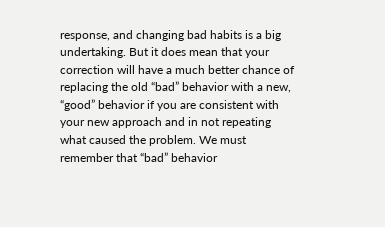response, and changing bad habits is a big undertaking. But it does mean that your correction will have a much better chance of replacing the old “bad” behavior with a new, “good” behavior if you are consistent with your new approach and in not repeating what caused the problem. We must remember that “bad” behavior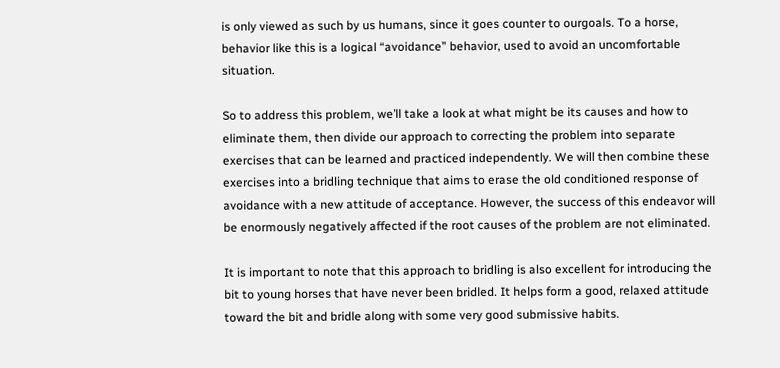is only viewed as such by us humans, since it goes counter to ourgoals. To a horse, behavior like this is a logical “avoidance” behavior, used to avoid an uncomfortable situation.

So to address this problem, we’ll take a look at what might be its causes and how to eliminate them, then divide our approach to correcting the problem into separate exercises that can be learned and practiced independently. We will then combine these exercises into a bridling technique that aims to erase the old conditioned response of avoidance with a new attitude of acceptance. However, the success of this endeavor will be enormously negatively affected if the root causes of the problem are not eliminated.

It is important to note that this approach to bridling is also excellent for introducing the bit to young horses that have never been bridled. It helps form a good, relaxed attitude toward the bit and bridle along with some very good submissive habits.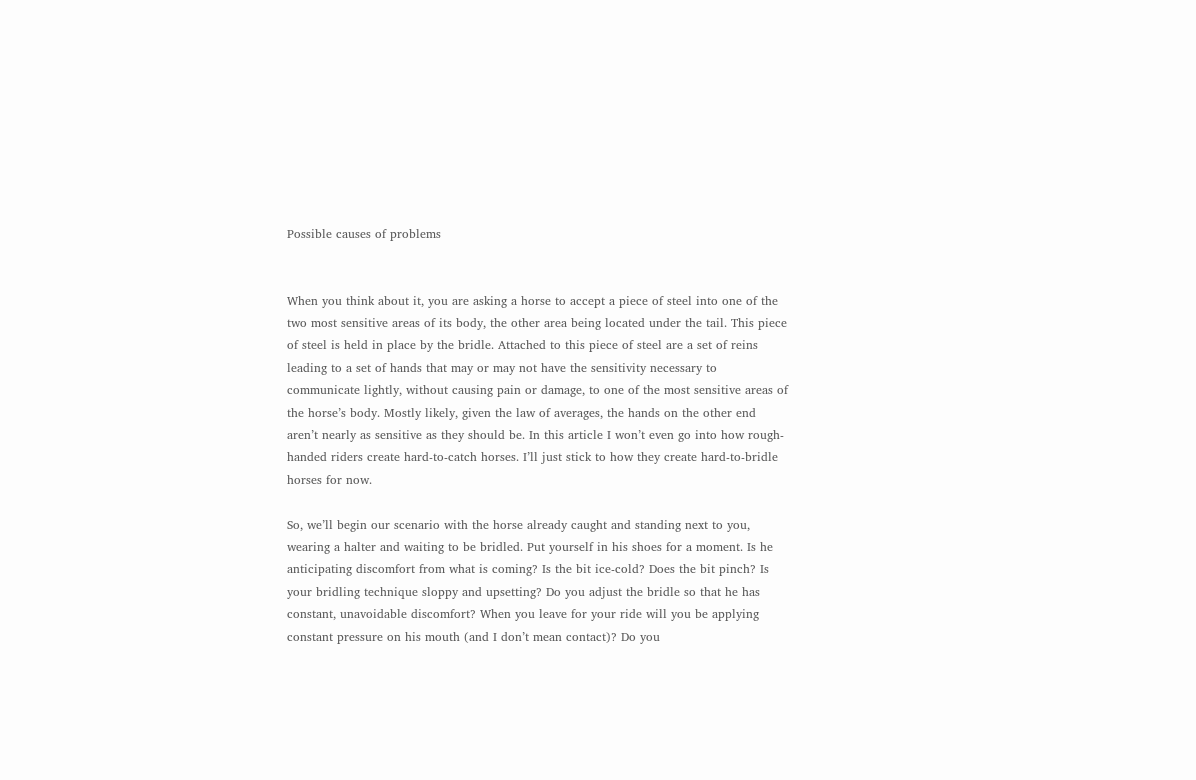Possible causes of problems


When you think about it, you are asking a horse to accept a piece of steel into one of the two most sensitive areas of its body, the other area being located under the tail. This piece of steel is held in place by the bridle. Attached to this piece of steel are a set of reins leading to a set of hands that may or may not have the sensitivity necessary to communicate lightly, without causing pain or damage, to one of the most sensitive areas of the horse’s body. Mostly likely, given the law of averages, the hands on the other end aren’t nearly as sensitive as they should be. In this article I won’t even go into how rough-handed riders create hard-to-catch horses. I’ll just stick to how they create hard-to-bridle horses for now.

So, we’ll begin our scenario with the horse already caught and standing next to you, wearing a halter and waiting to be bridled. Put yourself in his shoes for a moment. Is he anticipating discomfort from what is coming? Is the bit ice-cold? Does the bit pinch? Is your bridling technique sloppy and upsetting? Do you adjust the bridle so that he has constant, unavoidable discomfort? When you leave for your ride will you be applying constant pressure on his mouth (and I don’t mean contact)? Do you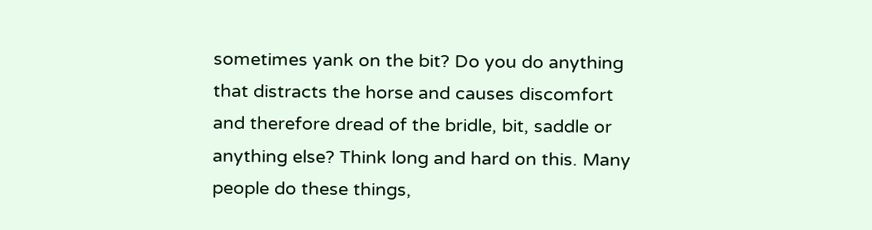sometimes yank on the bit? Do you do anything that distracts the horse and causes discomfort and therefore dread of the bridle, bit, saddle or anything else? Think long and hard on this. Many people do these things,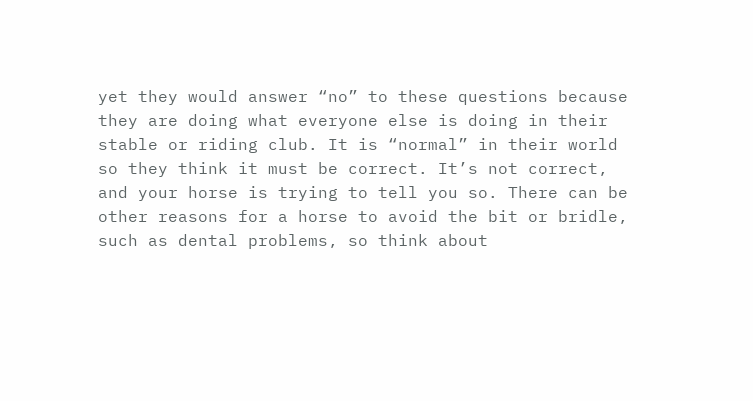yet they would answer “no” to these questions because they are doing what everyone else is doing in their stable or riding club. It is “normal” in their world so they think it must be correct. It’s not correct, and your horse is trying to tell you so. There can be other reasons for a horse to avoid the bit or bridle, such as dental problems, so think about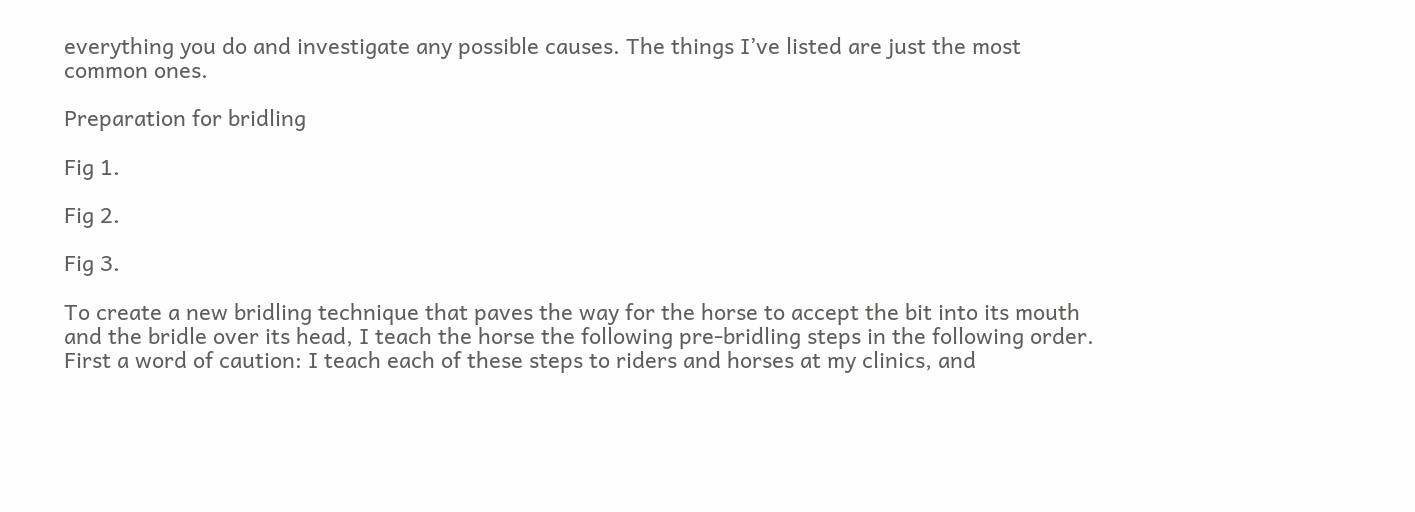everything you do and investigate any possible causes. The things I’ve listed are just the most common ones.

Preparation for bridling

Fig 1.

Fig 2.

Fig 3.

To create a new bridling technique that paves the way for the horse to accept the bit into its mouth and the bridle over its head, I teach the horse the following pre-bridling steps in the following order. First a word of caution: I teach each of these steps to riders and horses at my clinics, and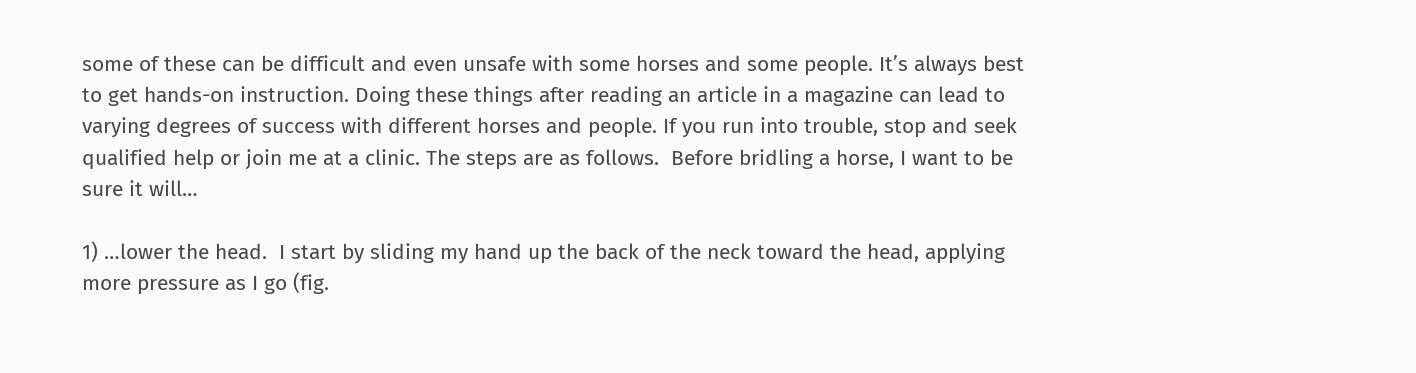some of these can be difficult and even unsafe with some horses and some people. It’s always best to get hands-on instruction. Doing these things after reading an article in a magazine can lead to varying degrees of success with different horses and people. If you run into trouble, stop and seek qualified help or join me at a clinic. The steps are as follows.  Before bridling a horse, I want to be sure it will…

1) …lower the head.  I start by sliding my hand up the back of the neck toward the head, applying more pressure as I go (fig.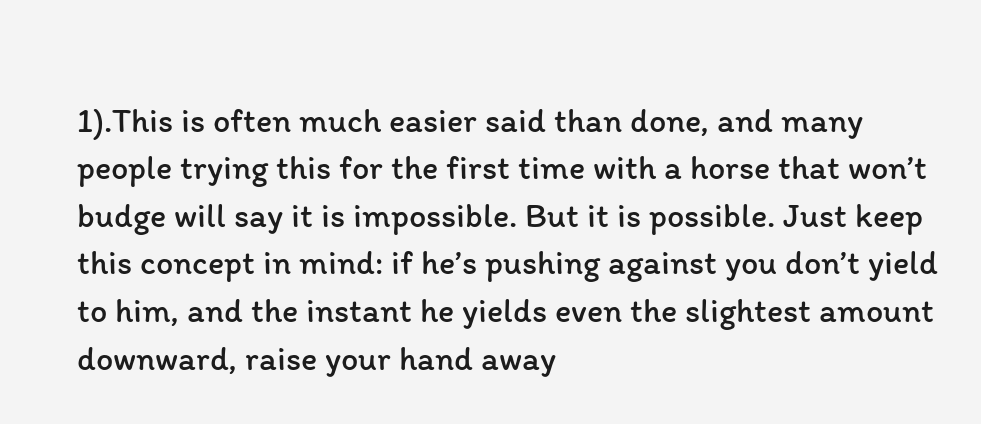1).This is often much easier said than done, and many people trying this for the first time with a horse that won’t budge will say it is impossible. But it is possible. Just keep this concept in mind: if he’s pushing against you don’t yield to him, and the instant he yields even the slightest amount downward, raise your hand away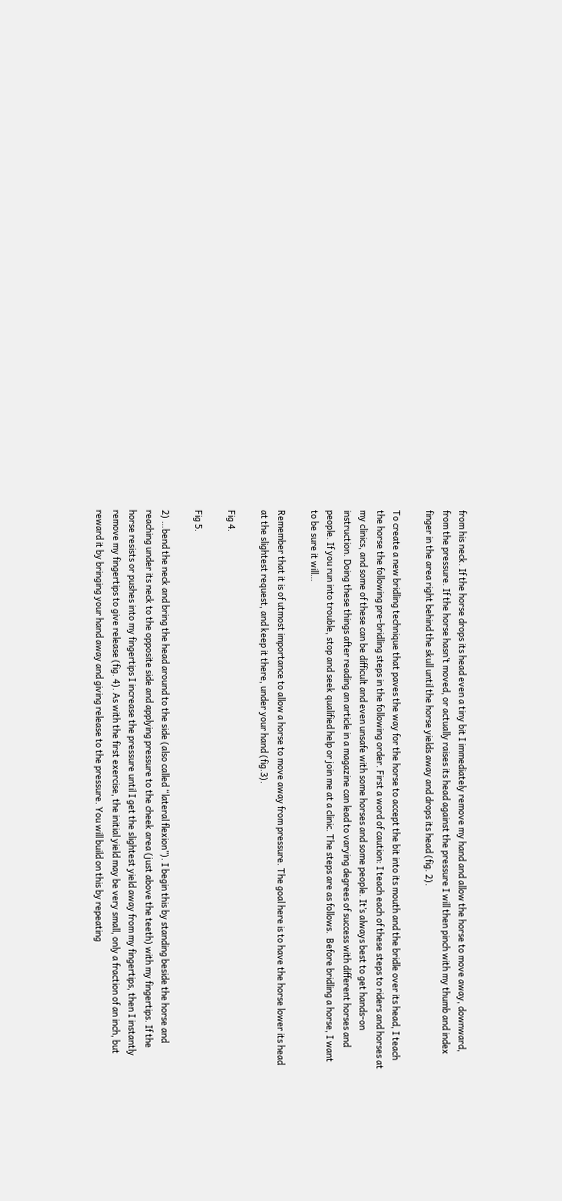from his neck. If the horse drops its head even a tiny bit I immediately remove my hand and allow the horse to move away, downward, from the pressure. If the horse hasn’t moved, or actually raises its head against the pressure I will then pinch with my thumb and index finger in the area right behind the skull until the horse yields away and drops its head (fig. 2).

To create a new bridling technique that paves the way for the horse to accept the bit into its mouth and the bridle over its head, I teach the horse the following pre-bridling steps in the following order. First a word of caution: I teach each of these steps to riders and horses at my clinics, and some of these can be difficult and even unsafe with some horses and some people. It’s always best to get hands-on instruction. Doing these things after reading an article in a magazine can lead to varying degrees of success with different horses and people. If you run into trouble, stop and seek qualified help or join me at a clinic. The steps are as follows.  Before bridling a horse, I want to be sure it will…

Remember that it is of utmost importance to allow a horse to move away from pressure. The goal here is to have the horse lower its head at the slightest request, and keep it there, under your hand (fig.3).

Fig 4.

Fig 5.

2) …bend the neck and bring the head around to the side (also called “lateral flexion”). I begin this by standing beside the horse and reaching under its neck to the opposite side and applying pressure to the cheek area (just above the teeth) with my fingertips. If the horse resists or pushes into my fingertips I increase the pressure until I get the slightest yield away from my fingertips, then I instantly remove my fingertips to give release (fig. 4). As with the first exercise, the initial yield may be very small, only a fraction of an inch, but reward it by bringing your hand away and giving release to the pressure. You will build on this by repeating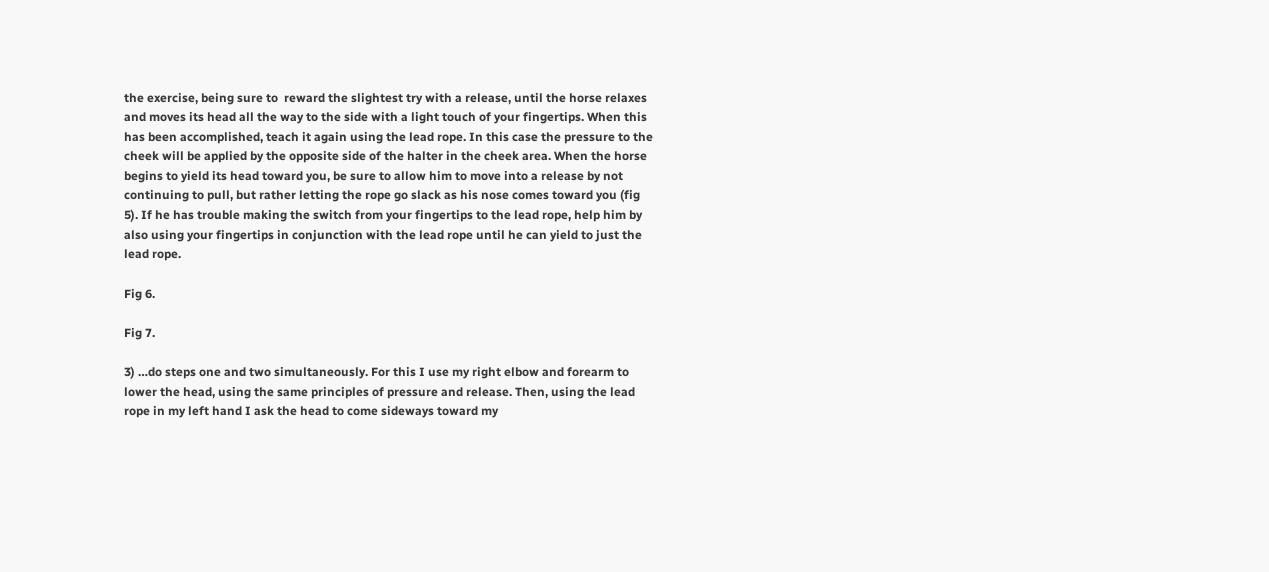the exercise, being sure to  reward the slightest try with a release, until the horse relaxes and moves its head all the way to the side with a light touch of your fingertips. When this has been accomplished, teach it again using the lead rope. In this case the pressure to the cheek will be applied by the opposite side of the halter in the cheek area. When the horse begins to yield its head toward you, be sure to allow him to move into a release by not continuing to pull, but rather letting the rope go slack as his nose comes toward you (fig 5). If he has trouble making the switch from your fingertips to the lead rope, help him by also using your fingertips in conjunction with the lead rope until he can yield to just the lead rope.

Fig 6.

Fig 7.

3) …do steps one and two simultaneously. For this I use my right elbow and forearm to lower the head, using the same principles of pressure and release. Then, using the lead rope in my left hand I ask the head to come sideways toward my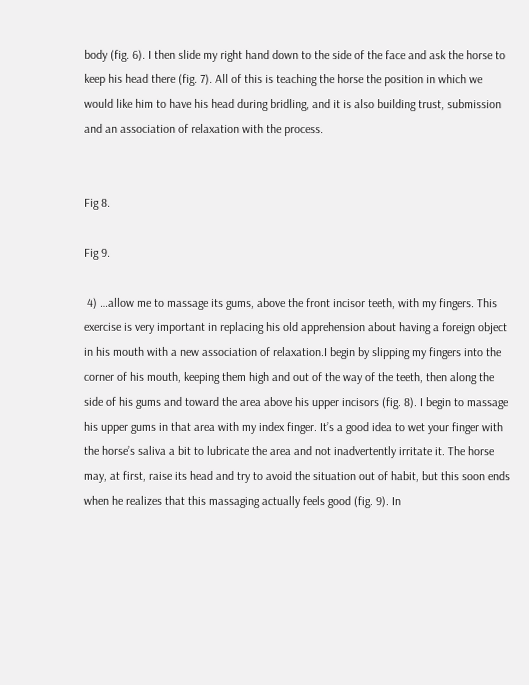body (fig. 6). I then slide my right hand down to the side of the face and ask the horse to keep his head there (fig. 7). All of this is teaching the horse the position in which we would like him to have his head during bridling, and it is also building trust, submission and an association of relaxation with the process.


Fig 8.

Fig 9.

 4) …allow me to massage its gums, above the front incisor teeth, with my fingers. This exercise is very important in replacing his old apprehension about having a foreign object in his mouth with a new association of relaxation.I begin by slipping my fingers into the corner of his mouth, keeping them high and out of the way of the teeth, then along the side of his gums and toward the area above his upper incisors (fig. 8). I begin to massage his upper gums in that area with my index finger. It’s a good idea to wet your finger with the horse’s saliva a bit to lubricate the area and not inadvertently irritate it. The horse may, at first, raise its head and try to avoid the situation out of habit, but this soon ends when he realizes that this massaging actually feels good (fig. 9). In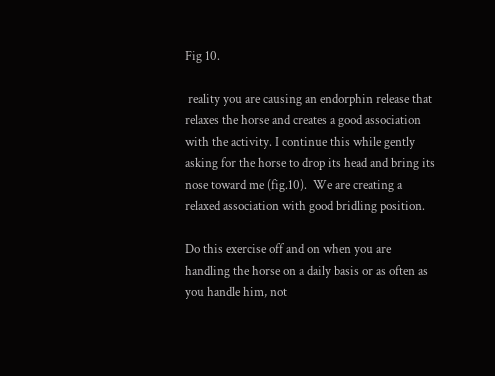Fig 10.

 reality you are causing an endorphin release that relaxes the horse and creates a good association with the activity. I continue this while gently asking for the horse to drop its head and bring its nose toward me (fig.10).  We are creating a relaxed association with good bridling position.

Do this exercise off and on when you are handling the horse on a daily basis or as often as you handle him, not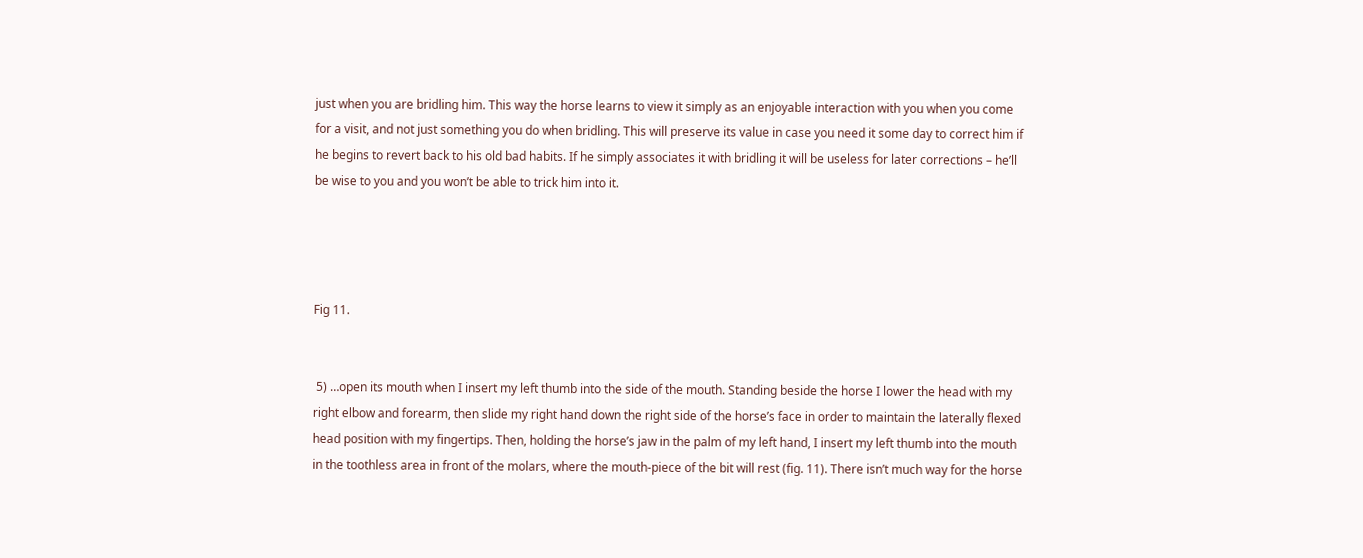just when you are bridling him. This way the horse learns to view it simply as an enjoyable interaction with you when you come for a visit, and not just something you do when bridling. This will preserve its value in case you need it some day to correct him if he begins to revert back to his old bad habits. If he simply associates it with bridling it will be useless for later corrections – he’ll be wise to you and you won’t be able to trick him into it.




Fig 11.


 5) …open its mouth when I insert my left thumb into the side of the mouth. Standing beside the horse I lower the head with my right elbow and forearm, then slide my right hand down the right side of the horse’s face in order to maintain the laterally flexed head position with my fingertips. Then, holding the horse’s jaw in the palm of my left hand, I insert my left thumb into the mouth in the toothless area in front of the molars, where the mouth-piece of the bit will rest (fig. 11). There isn’t much way for the horse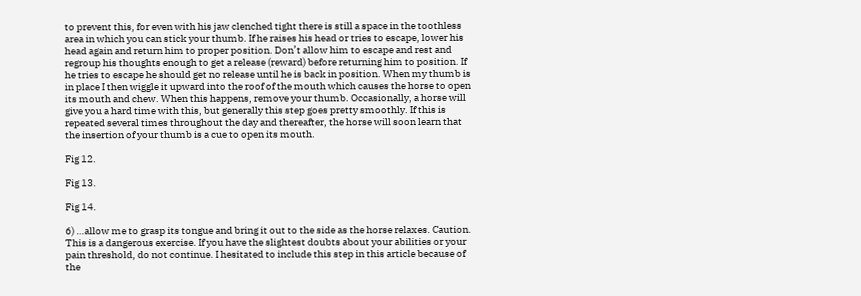to prevent this, for even with his jaw clenched tight there is still a space in the toothless area in which you can stick your thumb. If he raises his head or tries to escape, lower his head again and return him to proper position. Don’t allow him to escape and rest and regroup his thoughts enough to get a release (reward) before returning him to position. If he tries to escape he should get no release until he is back in position. When my thumb is in place I then wiggle it upward into the roof of the mouth which causes the horse to open its mouth and chew. When this happens, remove your thumb. Occasionally, a horse will give you a hard time with this, but generally this step goes pretty smoothly. If this is repeated several times throughout the day and thereafter, the horse will soon learn that the insertion of your thumb is a cue to open its mouth.

Fig 12.

Fig 13.

Fig 14.

6) …allow me to grasp its tongue and bring it out to the side as the horse relaxes. Caution. This is a dangerous exercise. If you have the slightest doubts about your abilities or your pain threshold, do not continue. I hesitated to include this step in this article because of the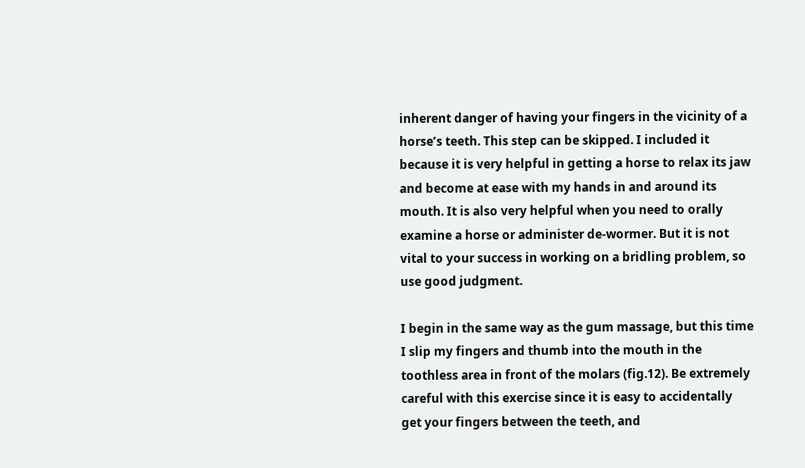inherent danger of having your fingers in the vicinity of a horse’s teeth. This step can be skipped. I included it because it is very helpful in getting a horse to relax its jaw and become at ease with my hands in and around its mouth. It is also very helpful when you need to orally examine a horse or administer de-wormer. But it is not vital to your success in working on a bridling problem, so use good judgment.

I begin in the same way as the gum massage, but this time I slip my fingers and thumb into the mouth in the toothless area in front of the molars (fig.12). Be extremely careful with this exercise since it is easy to accidentally get your fingers between the teeth, and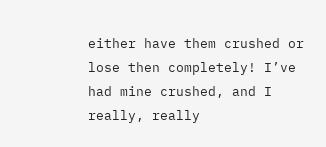either have them crushed or lose then completely! I’ve had mine crushed, and I really, really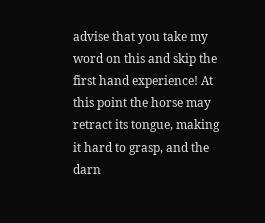advise that you take my word on this and skip the first hand experience! At this point the horse may retract its tongue, making it hard to grasp, and the darn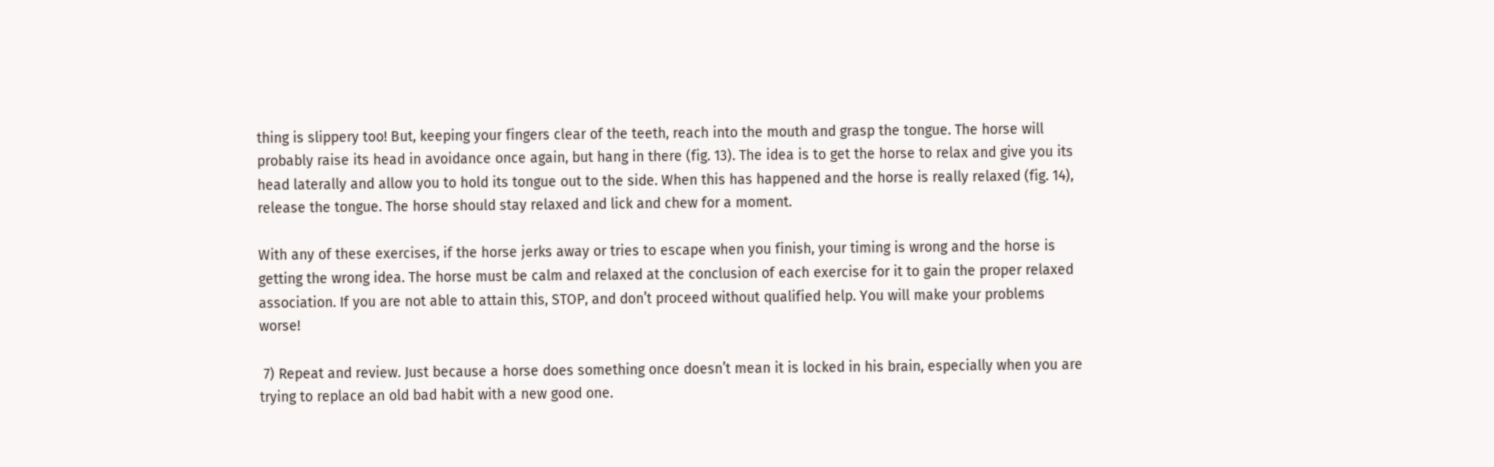thing is slippery too! But, keeping your fingers clear of the teeth, reach into the mouth and grasp the tongue. The horse will probably raise its head in avoidance once again, but hang in there (fig. 13). The idea is to get the horse to relax and give you its head laterally and allow you to hold its tongue out to the side. When this has happened and the horse is really relaxed (fig. 14), release the tongue. The horse should stay relaxed and lick and chew for a moment.

With any of these exercises, if the horse jerks away or tries to escape when you finish, your timing is wrong and the horse is getting the wrong idea. The horse must be calm and relaxed at the conclusion of each exercise for it to gain the proper relaxed association. If you are not able to attain this, STOP, and don’t proceed without qualified help. You will make your problems worse!

 7) Repeat and review. Just because a horse does something once doesn’t mean it is locked in his brain, especially when you are trying to replace an old bad habit with a new good one.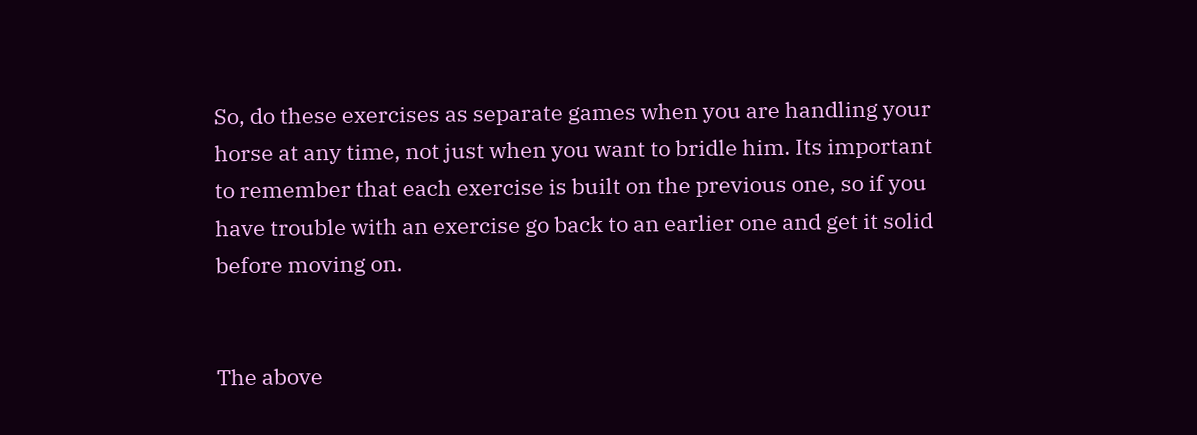So, do these exercises as separate games when you are handling your horse at any time, not just when you want to bridle him. Its important to remember that each exercise is built on the previous one, so if you have trouble with an exercise go back to an earlier one and get it solid before moving on.


The above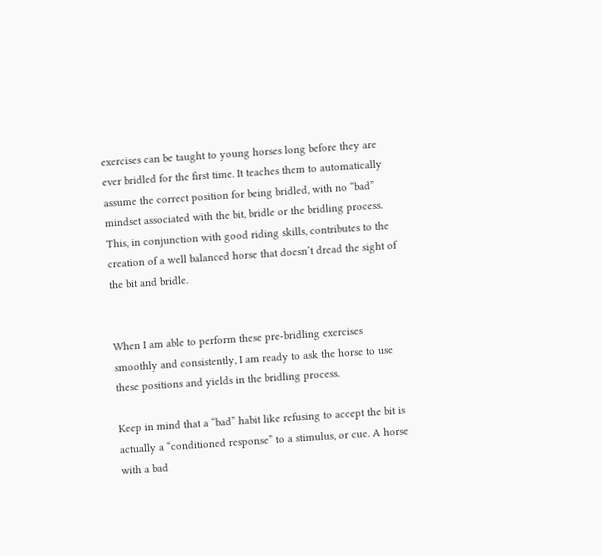exercises can be taught to young horses long before they are ever bridled for the first time. It teaches them to automatically assume the correct position for being bridled, with no “bad” mindset associated with the bit, bridle or the bridling process. This, in conjunction with good riding skills, contributes to the creation of a well balanced horse that doesn’t dread the sight of the bit and bridle.


When I am able to perform these pre-bridling exercises smoothly and consistently, I am ready to ask the horse to use these positions and yields in the bridling process.

Keep in mind that a “bad” habit like refusing to accept the bit is actually a “conditioned response” to a stimulus, or cue. A horse with a bad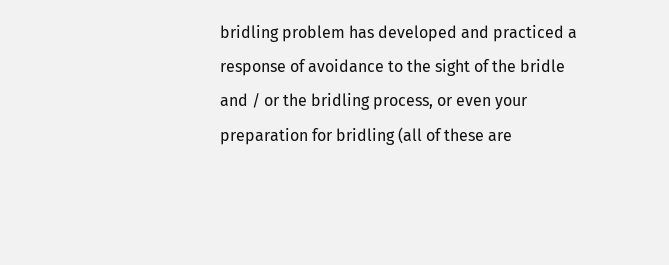bridling problem has developed and practiced a response of avoidance to the sight of the bridle and / or the bridling process, or even your preparation for bridling (all of these are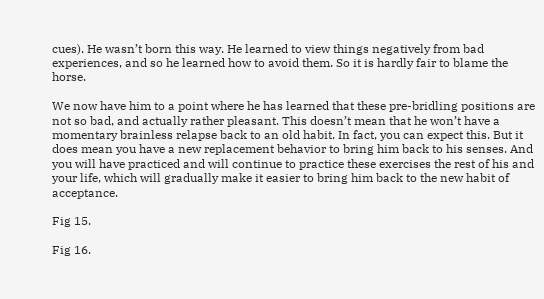cues). He wasn’t born this way. He learned to view things negatively from bad experiences, and so he learned how to avoid them. So it is hardly fair to blame the horse.

We now have him to a point where he has learned that these pre-bridling positions are not so bad, and actually rather pleasant. This doesn’t mean that he won’t have a momentary brainless relapse back to an old habit. In fact, you can expect this. But it does mean you have a new replacement behavior to bring him back to his senses. And you will have practiced and will continue to practice these exercises the rest of his and your life, which will gradually make it easier to bring him back to the new habit of acceptance.

Fig 15.

Fig 16.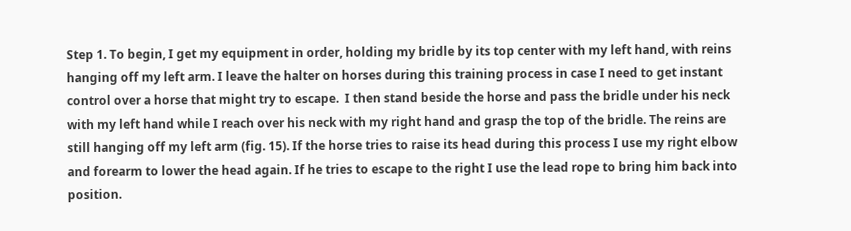Step 1. To begin, I get my equipment in order, holding my bridle by its top center with my left hand, with reins hanging off my left arm. I leave the halter on horses during this training process in case I need to get instant control over a horse that might try to escape.  I then stand beside the horse and pass the bridle under his neck with my left hand while I reach over his neck with my right hand and grasp the top of the bridle. The reins are still hanging off my left arm (fig. 15). If the horse tries to raise its head during this process I use my right elbow and forearm to lower the head again. If he tries to escape to the right I use the lead rope to bring him back into position.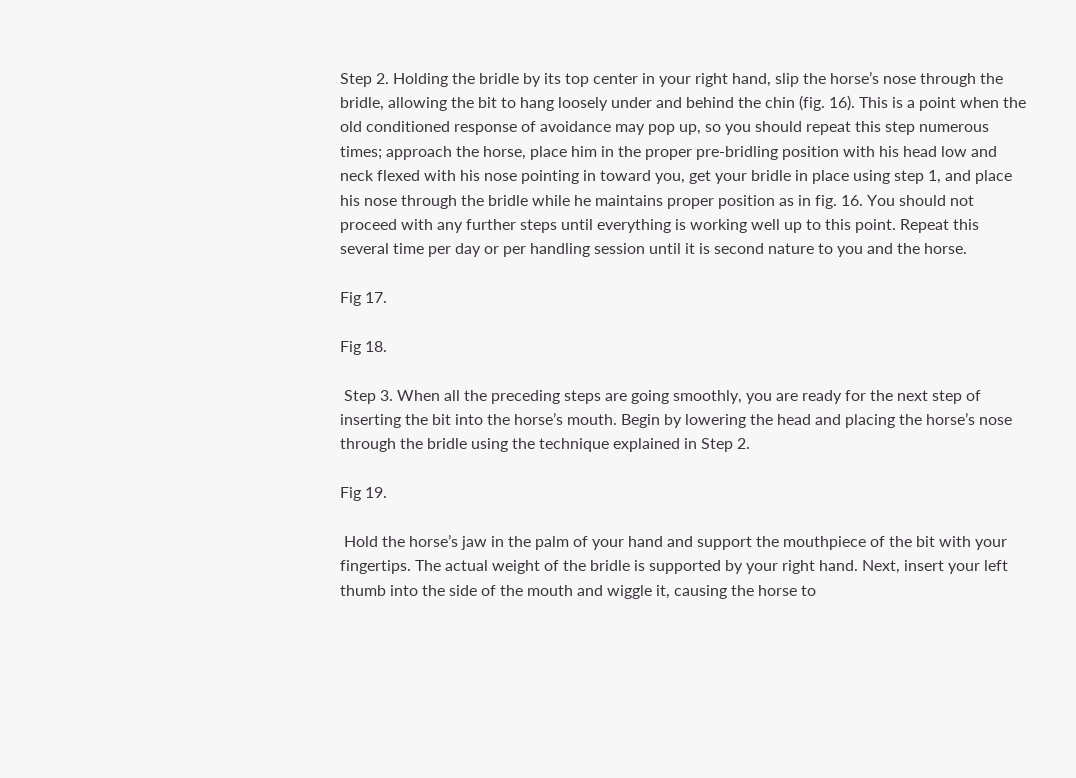Step 2. Holding the bridle by its top center in your right hand, slip the horse’s nose through the bridle, allowing the bit to hang loosely under and behind the chin (fig. 16). This is a point when the old conditioned response of avoidance may pop up, so you should repeat this step numerous times; approach the horse, place him in the proper pre-bridling position with his head low and neck flexed with his nose pointing in toward you, get your bridle in place using step 1, and place his nose through the bridle while he maintains proper position as in fig. 16. You should not proceed with any further steps until everything is working well up to this point. Repeat this several time per day or per handling session until it is second nature to you and the horse.

Fig 17.

Fig 18.

 Step 3. When all the preceding steps are going smoothly, you are ready for the next step of inserting the bit into the horse’s mouth. Begin by lowering the head and placing the horse’s nose through the bridle using the technique explained in Step 2.

Fig 19.

 Hold the horse’s jaw in the palm of your hand and support the mouthpiece of the bit with your fingertips. The actual weight of the bridle is supported by your right hand. Next, insert your left thumb into the side of the mouth and wiggle it, causing the horse to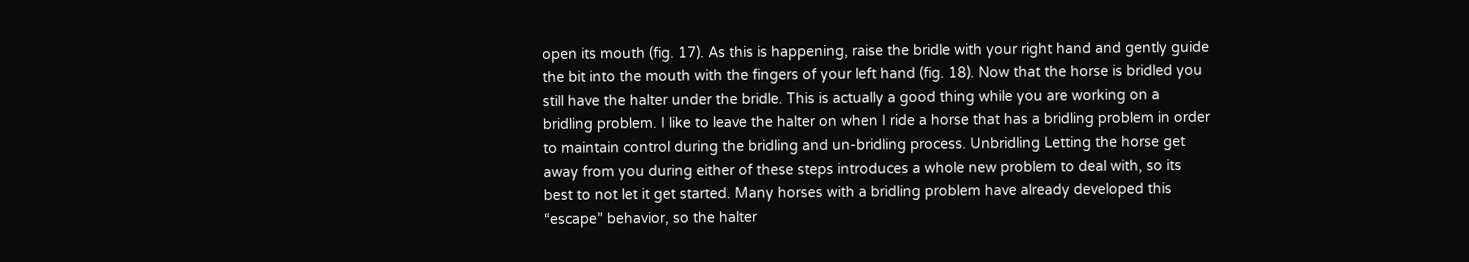open its mouth (fig. 17). As this is happening, raise the bridle with your right hand and gently guide the bit into the mouth with the fingers of your left hand (fig. 18). Now that the horse is bridled you still have the halter under the bridle. This is actually a good thing while you are working on a bridling problem. I like to leave the halter on when I ride a horse that has a bridling problem in order to maintain control during the bridling and un-bridling process. Unbridling Letting the horse get away from you during either of these steps introduces a whole new problem to deal with, so its best to not let it get started. Many horses with a bridling problem have already developed this “escape” behavior, so the halter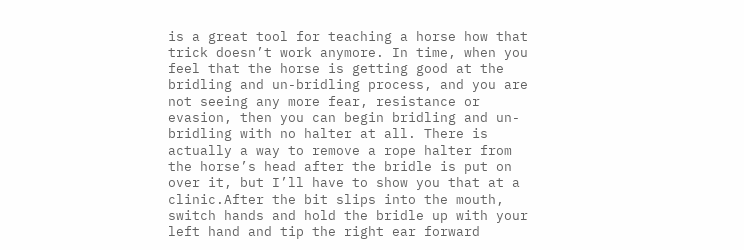is a great tool for teaching a horse how that trick doesn’t work anymore. In time, when you feel that the horse is getting good at the bridling and un-bridling process, and you are not seeing any more fear, resistance or evasion, then you can begin bridling and un-bridling with no halter at all. There is actually a way to remove a rope halter from the horse’s head after the bridle is put on over it, but I’ll have to show you that at a clinic.After the bit slips into the mouth, switch hands and hold the bridle up with your left hand and tip the right ear forward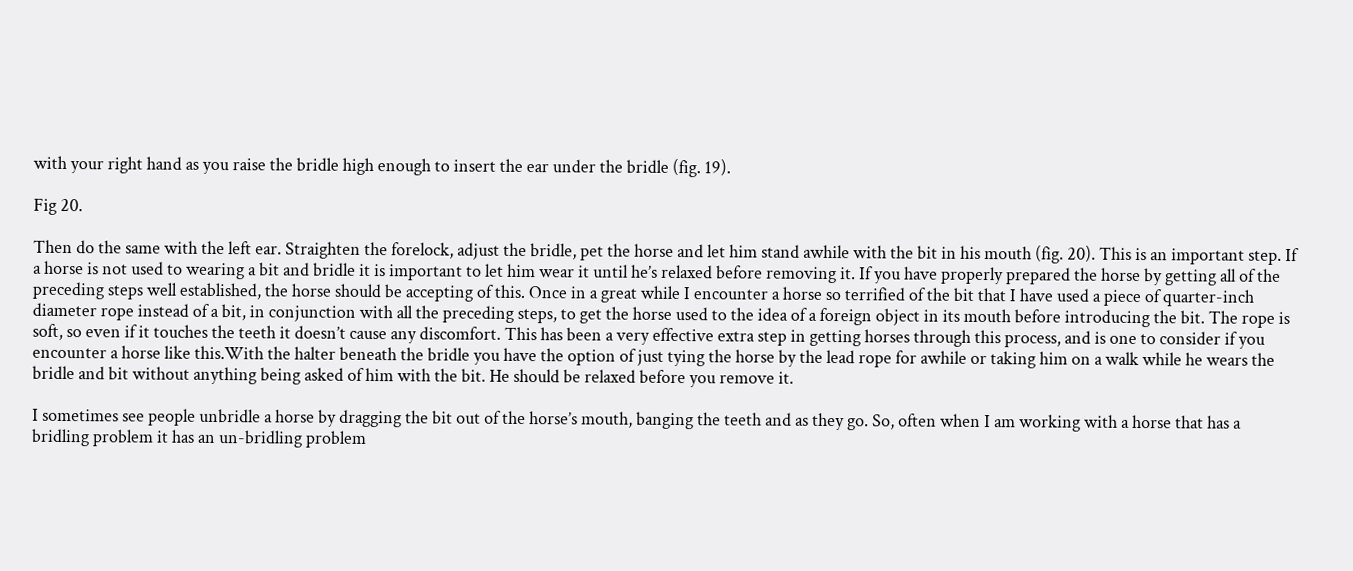with your right hand as you raise the bridle high enough to insert the ear under the bridle (fig. 19).

Fig 20.

Then do the same with the left ear. Straighten the forelock, adjust the bridle, pet the horse and let him stand awhile with the bit in his mouth (fig. 20). This is an important step. If a horse is not used to wearing a bit and bridle it is important to let him wear it until he’s relaxed before removing it. If you have properly prepared the horse by getting all of the preceding steps well established, the horse should be accepting of this. Once in a great while I encounter a horse so terrified of the bit that I have used a piece of quarter-inch diameter rope instead of a bit, in conjunction with all the preceding steps, to get the horse used to the idea of a foreign object in its mouth before introducing the bit. The rope is soft, so even if it touches the teeth it doesn’t cause any discomfort. This has been a very effective extra step in getting horses through this process, and is one to consider if you encounter a horse like this.With the halter beneath the bridle you have the option of just tying the horse by the lead rope for awhile or taking him on a walk while he wears the bridle and bit without anything being asked of him with the bit. He should be relaxed before you remove it.

I sometimes see people unbridle a horse by dragging the bit out of the horse’s mouth, banging the teeth and as they go. So, often when I am working with a horse that has a bridling problem it has an un-bridling problem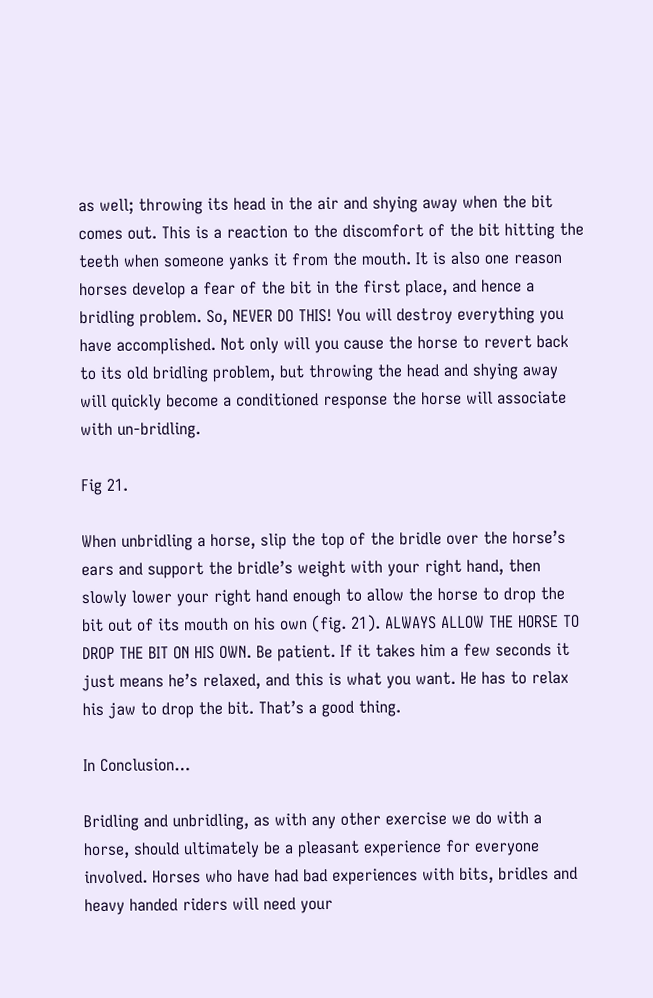as well; throwing its head in the air and shying away when the bit comes out. This is a reaction to the discomfort of the bit hitting the teeth when someone yanks it from the mouth. It is also one reason horses develop a fear of the bit in the first place, and hence a bridling problem. So, NEVER DO THIS! You will destroy everything you have accomplished. Not only will you cause the horse to revert back to its old bridling problem, but throwing the head and shying away will quickly become a conditioned response the horse will associate with un-bridling.

Fig 21.

When unbridling a horse, slip the top of the bridle over the horse’s ears and support the bridle’s weight with your right hand, then slowly lower your right hand enough to allow the horse to drop the bit out of its mouth on his own (fig. 21). ALWAYS ALLOW THE HORSE TO DROP THE BIT ON HIS OWN. Be patient. If it takes him a few seconds it just means he’s relaxed, and this is what you want. He has to relax his jaw to drop the bit. That’s a good thing.

In Conclusion…

Bridling and unbridling, as with any other exercise we do with a horse, should ultimately be a pleasant experience for everyone involved. Horses who have had bad experiences with bits, bridles and heavy handed riders will need your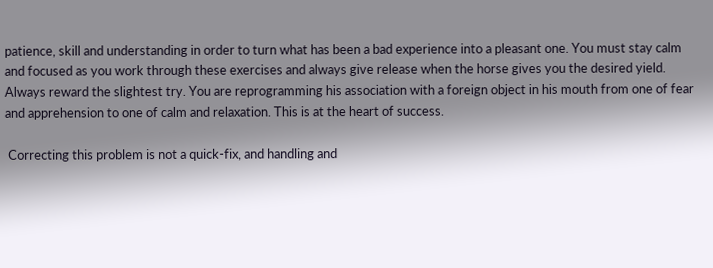patience, skill and understanding in order to turn what has been a bad experience into a pleasant one. You must stay calm and focused as you work through these exercises and always give release when the horse gives you the desired yield. Always reward the slightest try. You are reprogramming his association with a foreign object in his mouth from one of fear and apprehension to one of calm and relaxation. This is at the heart of success.

 Correcting this problem is not a quick-fix, and handling and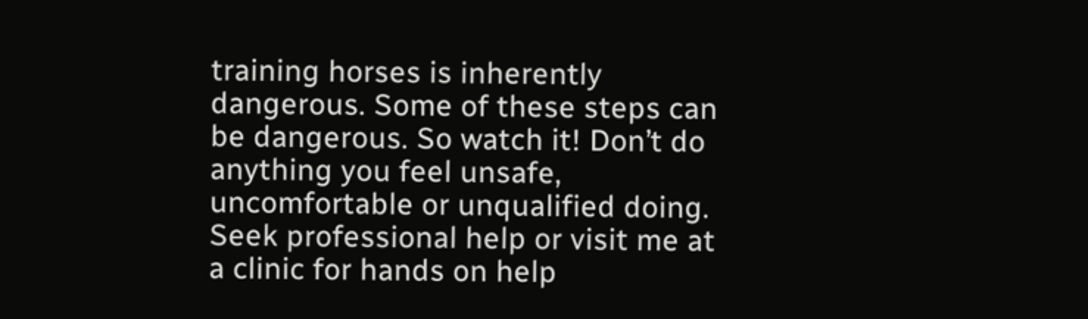training horses is inherently dangerous. Some of these steps can be dangerous. So watch it! Don’t do anything you feel unsafe, uncomfortable or unqualified doing. Seek professional help or visit me at a clinic for hands on help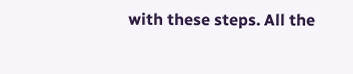with these steps. All the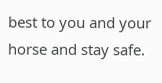best to you and your horse and stay safe.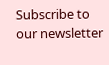Subscribe to our newsletter